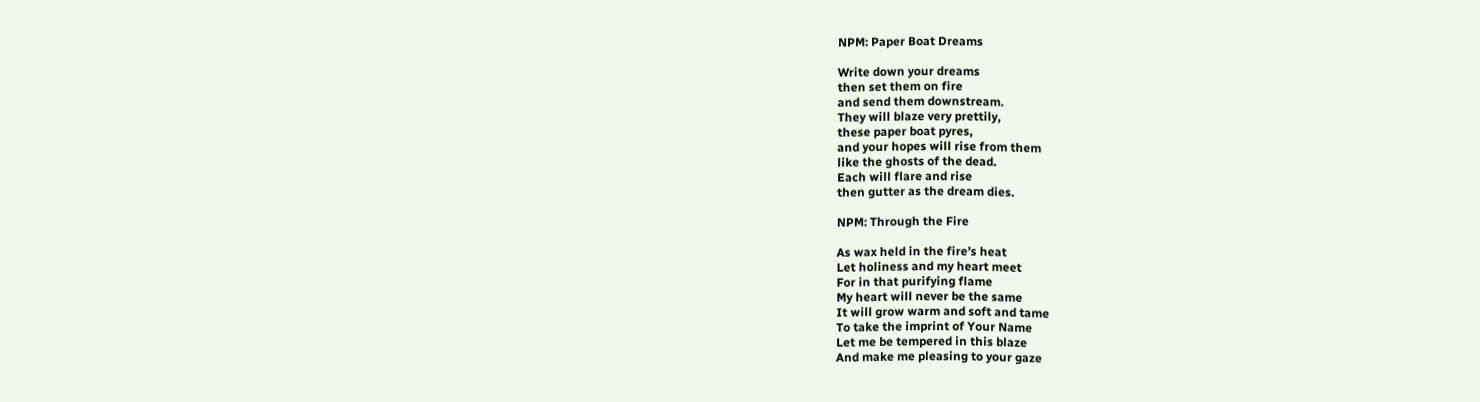NPM: Paper Boat Dreams

Write down your dreams
then set them on fire
and send them downstream.
They will blaze very prettily,
these paper boat pyres,
and your hopes will rise from them
like the ghosts of the dead.
Each will flare and rise
then gutter as the dream dies.

NPM: Through the Fire

As wax held in the fire’s heat
Let holiness and my heart meet
For in that purifying flame
My heart will never be the same
It will grow warm and soft and tame
To take the imprint of Your Name
Let me be tempered in this blaze
And make me pleasing to your gaze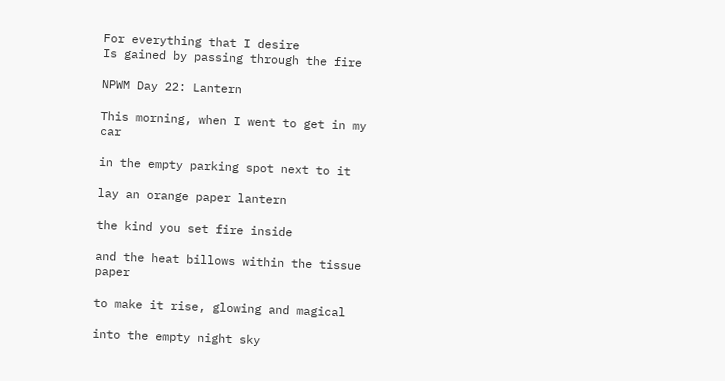For everything that I desire
Is gained by passing through the fire

NPWM Day 22: Lantern

This morning, when I went to get in my car

in the empty parking spot next to it

lay an orange paper lantern

the kind you set fire inside

and the heat billows within the tissue paper

to make it rise, glowing and magical

into the empty night sky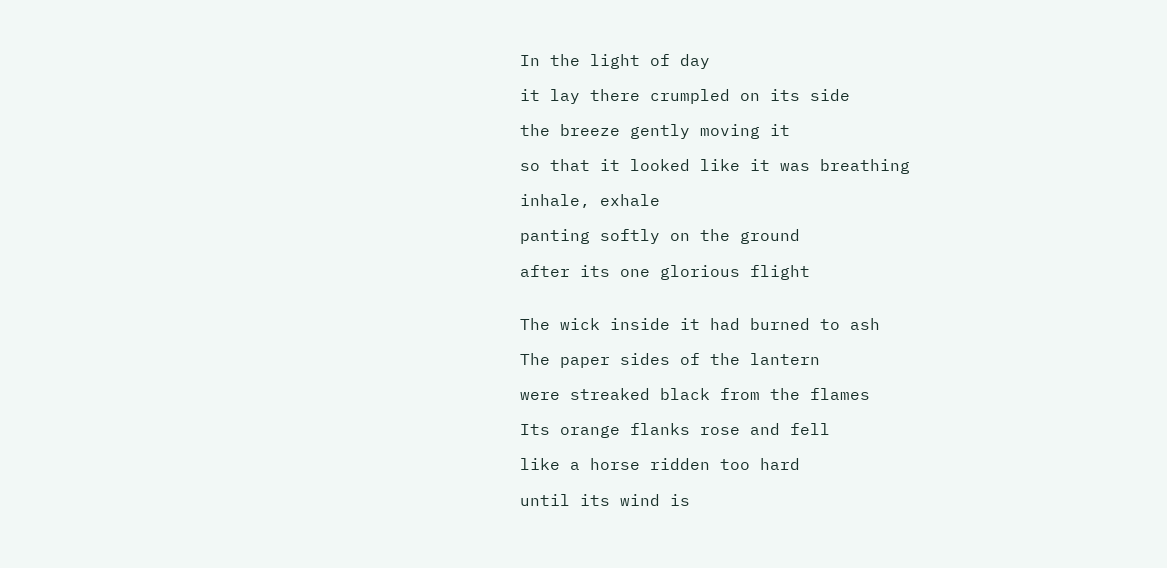In the light of day

it lay there crumpled on its side

the breeze gently moving it

so that it looked like it was breathing

inhale, exhale

panting softly on the ground

after its one glorious flight


The wick inside it had burned to ash

The paper sides of the lantern

were streaked black from the flames

Its orange flanks rose and fell

like a horse ridden too hard

until its wind is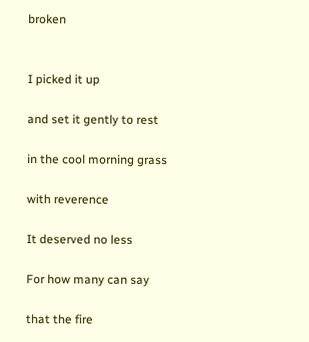broken


I picked it up

and set it gently to rest

in the cool morning grass

with reverence

It deserved no less

For how many can say

that the fire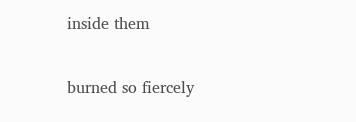inside them

burned so fiercely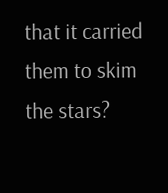that it carried them to skim the stars?